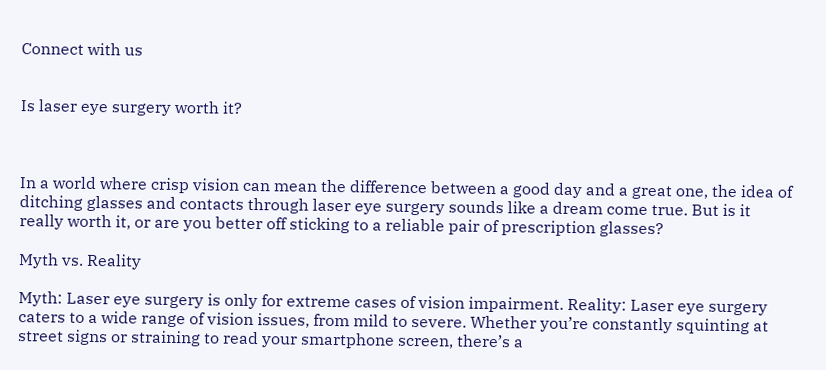Connect with us


Is laser eye surgery worth it?



In a world where crisp vision can mean the difference between a good day and a great one, the idea of ditching glasses and contacts through laser eye surgery sounds like a dream come true. But is it really worth it, or are you better off sticking to a reliable pair of prescription glasses?

Myth vs. Reality

Myth: Laser eye surgery is only for extreme cases of vision impairment. Reality: Laser eye surgery caters to a wide range of vision issues, from mild to severe. Whether you’re constantly squinting at street signs or straining to read your smartphone screen, there’s a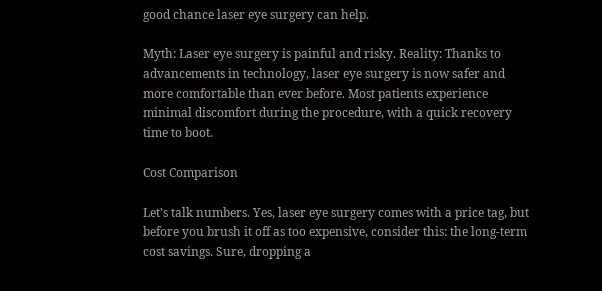good chance laser eye surgery can help.

Myth: Laser eye surgery is painful and risky. Reality: Thanks to advancements in technology, laser eye surgery is now safer and more comfortable than ever before. Most patients experience minimal discomfort during the procedure, with a quick recovery time to boot.

Cost Comparison

Let’s talk numbers. Yes, laser eye surgery comes with a price tag, but before you brush it off as too expensive, consider this: the long-term cost savings. Sure, dropping a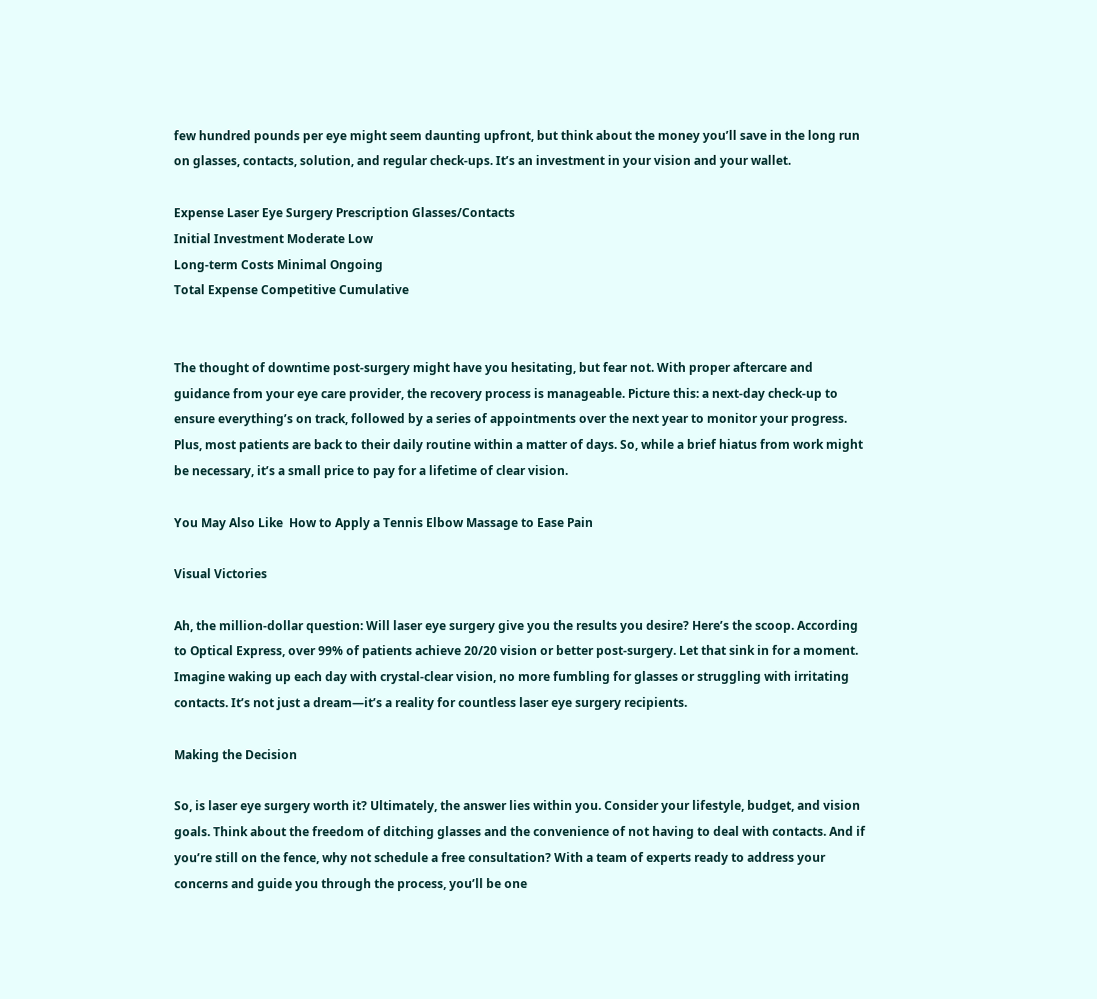few hundred pounds per eye might seem daunting upfront, but think about the money you’ll save in the long run on glasses, contacts, solution, and regular check-ups. It’s an investment in your vision and your wallet.

Expense Laser Eye Surgery Prescription Glasses/Contacts
Initial Investment Moderate Low
Long-term Costs Minimal Ongoing
Total Expense Competitive Cumulative


The thought of downtime post-surgery might have you hesitating, but fear not. With proper aftercare and guidance from your eye care provider, the recovery process is manageable. Picture this: a next-day check-up to ensure everything’s on track, followed by a series of appointments over the next year to monitor your progress. Plus, most patients are back to their daily routine within a matter of days. So, while a brief hiatus from work might be necessary, it’s a small price to pay for a lifetime of clear vision.

You May Also Like  How to Apply a Tennis Elbow Massage to Ease Pain

Visual Victories

Ah, the million-dollar question: Will laser eye surgery give you the results you desire? Here’s the scoop. According to Optical Express, over 99% of patients achieve 20/20 vision or better post-surgery. Let that sink in for a moment. Imagine waking up each day with crystal-clear vision, no more fumbling for glasses or struggling with irritating contacts. It’s not just a dream—it’s a reality for countless laser eye surgery recipients.

Making the Decision

So, is laser eye surgery worth it? Ultimately, the answer lies within you. Consider your lifestyle, budget, and vision goals. Think about the freedom of ditching glasses and the convenience of not having to deal with contacts. And if you’re still on the fence, why not schedule a free consultation? With a team of experts ready to address your concerns and guide you through the process, you’ll be one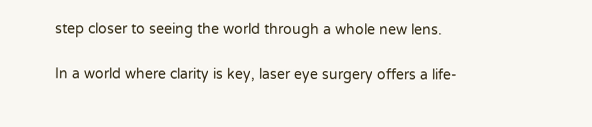step closer to seeing the world through a whole new lens.

In a world where clarity is key, laser eye surgery offers a life-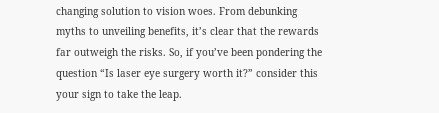changing solution to vision woes. From debunking myths to unveiling benefits, it’s clear that the rewards far outweigh the risks. So, if you’ve been pondering the question “Is laser eye surgery worth it?” consider this your sign to take the leap.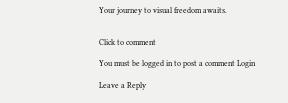Your journey to visual freedom awaits.


Click to comment

You must be logged in to post a comment Login

Leave a Reply